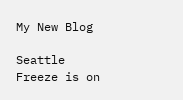My New Blog

Seattle Freeze is on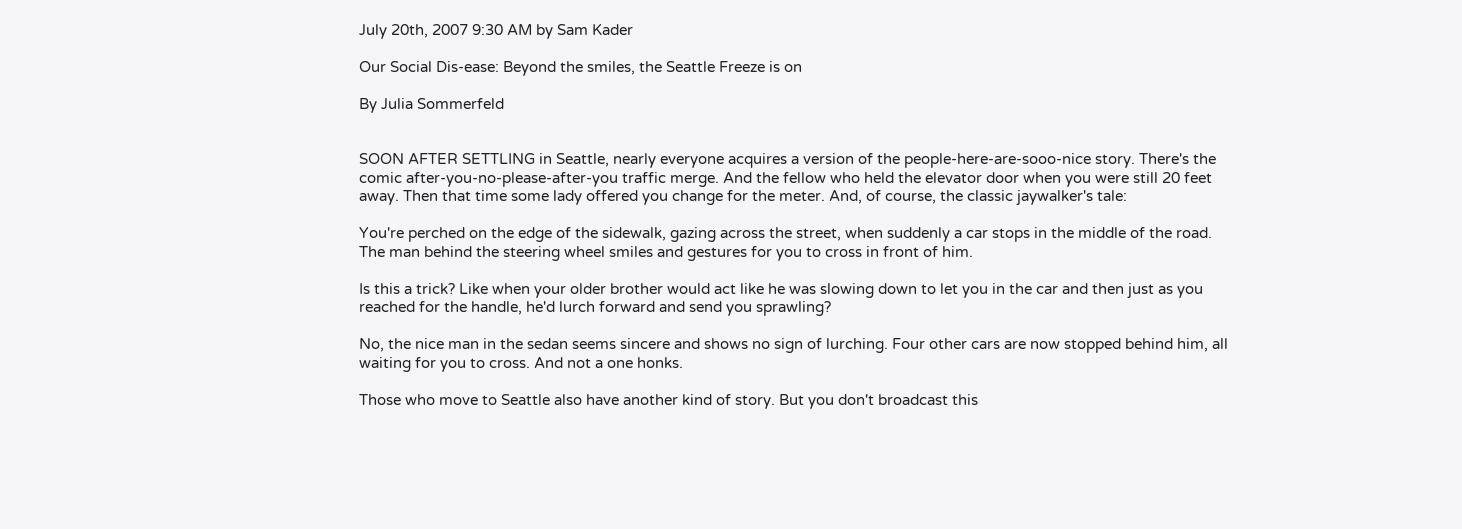July 20th, 2007 9:30 AM by Sam Kader

Our Social Dis-ease: Beyond the smiles, the Seattle Freeze is on

By Julia Sommerfeld


SOON AFTER SETTLING in Seattle, nearly everyone acquires a version of the people-here-are-sooo-nice story. There's the comic after-you-no-please-after-you traffic merge. And the fellow who held the elevator door when you were still 20 feet away. Then that time some lady offered you change for the meter. And, of course, the classic jaywalker's tale:

You're perched on the edge of the sidewalk, gazing across the street, when suddenly a car stops in the middle of the road. The man behind the steering wheel smiles and gestures for you to cross in front of him.

Is this a trick? Like when your older brother would act like he was slowing down to let you in the car and then just as you reached for the handle, he'd lurch forward and send you sprawling?

No, the nice man in the sedan seems sincere and shows no sign of lurching. Four other cars are now stopped behind him, all waiting for you to cross. And not a one honks.

Those who move to Seattle also have another kind of story. But you don't broadcast this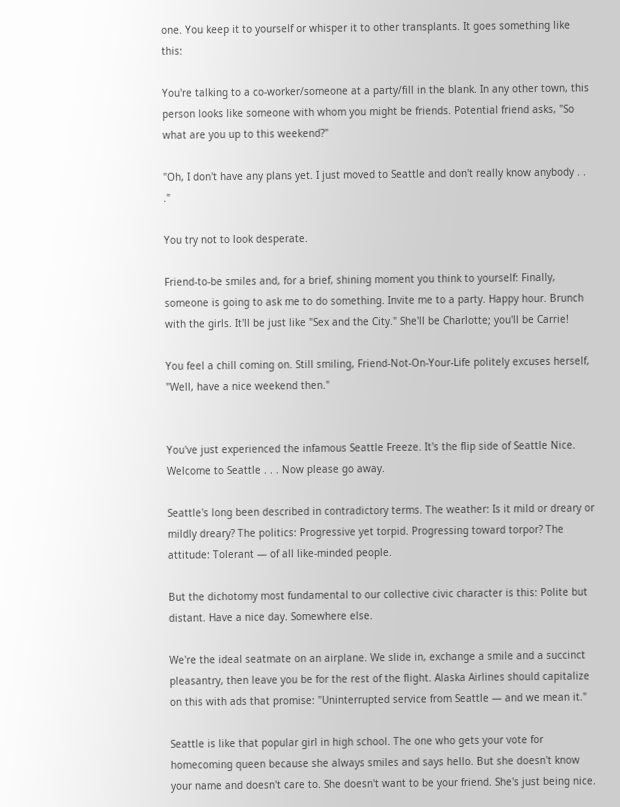one. You keep it to yourself or whisper it to other transplants. It goes something like this:

You're talking to a co-worker/someone at a party/fill in the blank. In any other town, this person looks like someone with whom you might be friends. Potential friend asks, "So what are you up to this weekend?"

"Oh, I don't have any plans yet. I just moved to Seattle and don't really know anybody . . ."

You try not to look desperate.

Friend-to-be smiles and, for a brief, shining moment you think to yourself: Finally, someone is going to ask me to do something. Invite me to a party. Happy hour. Brunch with the girls. It'll be just like "Sex and the City." She'll be Charlotte; you'll be Carrie!

You feel a chill coming on. Still smiling, Friend-Not-On-Your-Life politely excuses herself, "Well, have a nice weekend then."


You've just experienced the infamous Seattle Freeze. It's the flip side of Seattle Nice. Welcome to Seattle . . . Now please go away.

Seattle's long been described in contradictory terms. The weather: Is it mild or dreary or mildly dreary? The politics: Progressive yet torpid. Progressing toward torpor? The attitude: Tolerant — of all like-minded people.

But the dichotomy most fundamental to our collective civic character is this: Polite but distant. Have a nice day. Somewhere else.

We're the ideal seatmate on an airplane. We slide in, exchange a smile and a succinct pleasantry, then leave you be for the rest of the flight. Alaska Airlines should capitalize on this with ads that promise: "Uninterrupted service from Seattle — and we mean it."

Seattle is like that popular girl in high school. The one who gets your vote for homecoming queen because she always smiles and says hello. But she doesn't know your name and doesn't care to. She doesn't want to be your friend. She's just being nice.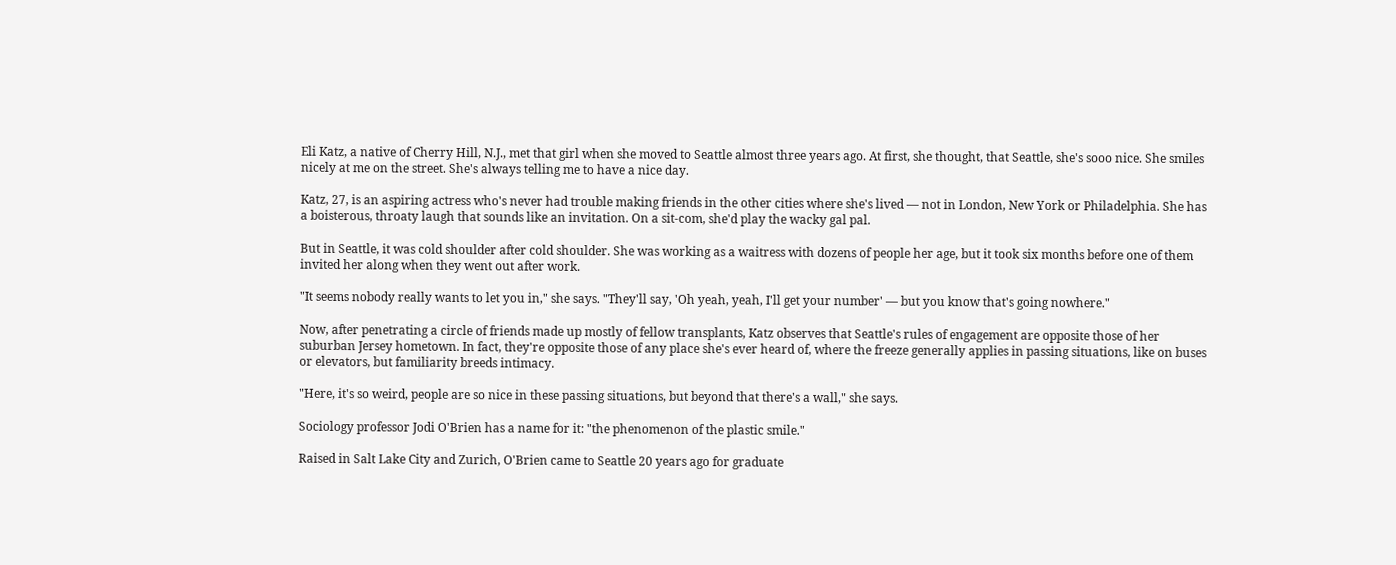Eli Katz, a native of Cherry Hill, N.J., met that girl when she moved to Seattle almost three years ago. At first, she thought, that Seattle, she's sooo nice. She smiles nicely at me on the street. She's always telling me to have a nice day.

Katz, 27, is an aspiring actress who's never had trouble making friends in the other cities where she's lived — not in London, New York or Philadelphia. She has a boisterous, throaty laugh that sounds like an invitation. On a sit-com, she'd play the wacky gal pal.

But in Seattle, it was cold shoulder after cold shoulder. She was working as a waitress with dozens of people her age, but it took six months before one of them invited her along when they went out after work.

"It seems nobody really wants to let you in," she says. "They'll say, 'Oh yeah, yeah, I'll get your number' — but you know that's going nowhere."

Now, after penetrating a circle of friends made up mostly of fellow transplants, Katz observes that Seattle's rules of engagement are opposite those of her suburban Jersey hometown. In fact, they're opposite those of any place she's ever heard of, where the freeze generally applies in passing situations, like on buses or elevators, but familiarity breeds intimacy.

"Here, it's so weird, people are so nice in these passing situations, but beyond that there's a wall," she says.

Sociology professor Jodi O'Brien has a name for it: "the phenomenon of the plastic smile."

Raised in Salt Lake City and Zurich, O'Brien came to Seattle 20 years ago for graduate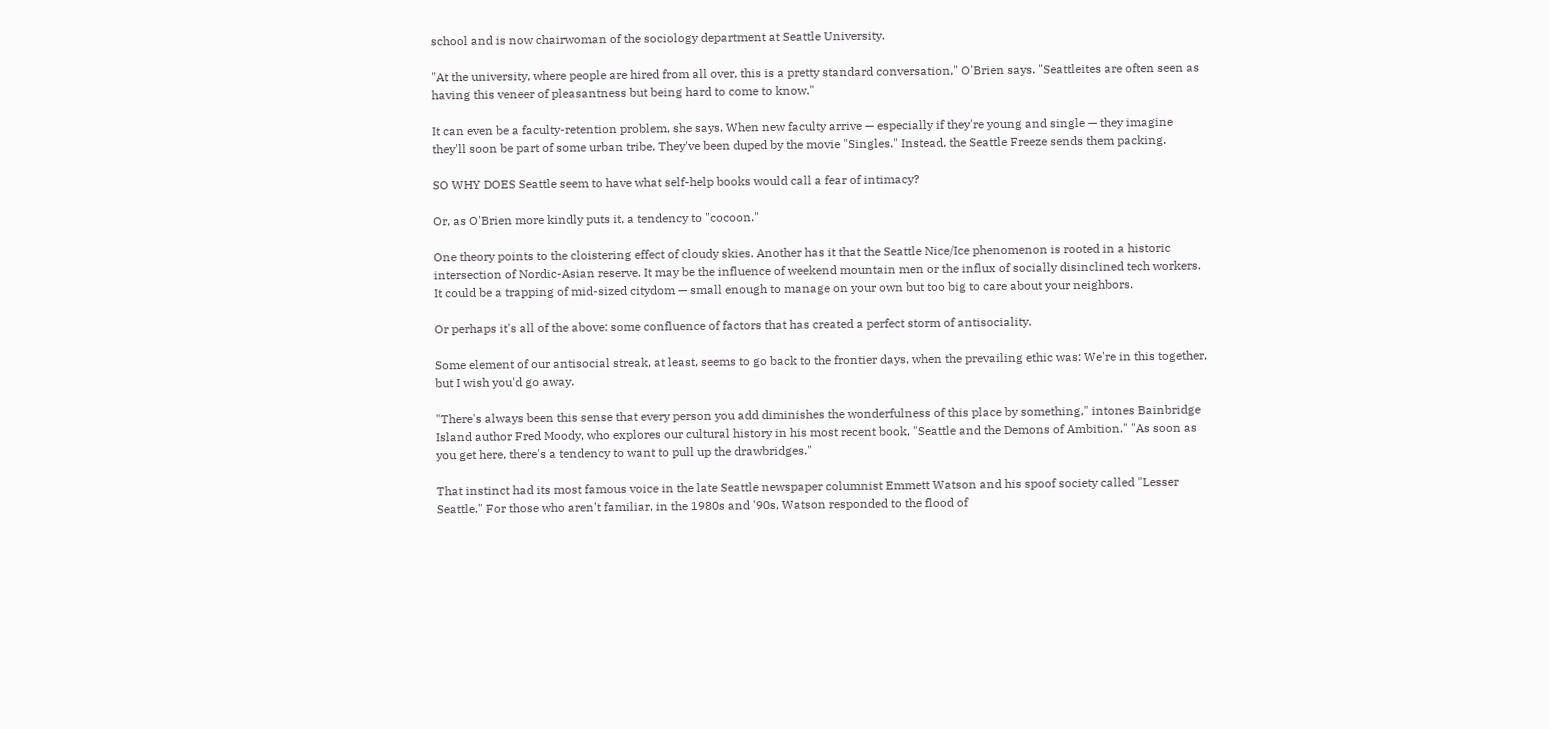school and is now chairwoman of the sociology department at Seattle University.

"At the university, where people are hired from all over, this is a pretty standard conversation," O'Brien says. "Seattleites are often seen as having this veneer of pleasantness but being hard to come to know."

It can even be a faculty-retention problem, she says. When new faculty arrive — especially if they're young and single — they imagine they'll soon be part of some urban tribe. They've been duped by the movie "Singles." Instead, the Seattle Freeze sends them packing.

SO WHY DOES Seattle seem to have what self-help books would call a fear of intimacy?

Or, as O'Brien more kindly puts it, a tendency to "cocoon."

One theory points to the cloistering effect of cloudy skies. Another has it that the Seattle Nice/Ice phenomenon is rooted in a historic intersection of Nordic-Asian reserve. It may be the influence of weekend mountain men or the influx of socially disinclined tech workers. It could be a trapping of mid-sized citydom — small enough to manage on your own but too big to care about your neighbors.

Or perhaps it's all of the above: some confluence of factors that has created a perfect storm of antisociality.

Some element of our antisocial streak, at least, seems to go back to the frontier days, when the prevailing ethic was: We're in this together, but I wish you'd go away.

"There's always been this sense that every person you add diminishes the wonderfulness of this place by something," intones Bainbridge Island author Fred Moody, who explores our cultural history in his most recent book, "Seattle and the Demons of Ambition." "As soon as you get here, there's a tendency to want to pull up the drawbridges."

That instinct had its most famous voice in the late Seattle newspaper columnist Emmett Watson and his spoof society called "Lesser Seattle." For those who aren't familiar, in the 1980s and '90s, Watson responded to the flood of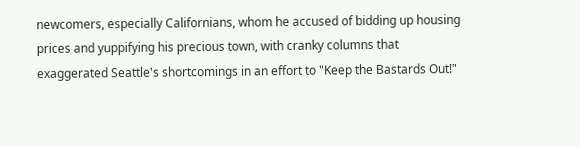newcomers, especially Californians, whom he accused of bidding up housing prices and yuppifying his precious town, with cranky columns that exaggerated Seattle's shortcomings in an effort to "Keep the Bastards Out!"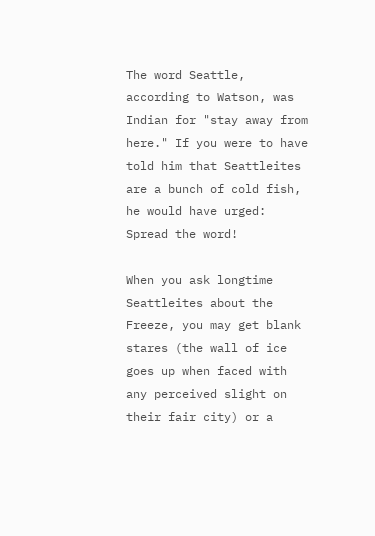The word Seattle, according to Watson, was Indian for "stay away from here." If you were to have told him that Seattleites are a bunch of cold fish, he would have urged: Spread the word!

When you ask longtime Seattleites about the Freeze, you may get blank stares (the wall of ice goes up when faced with any perceived slight on their fair city) or a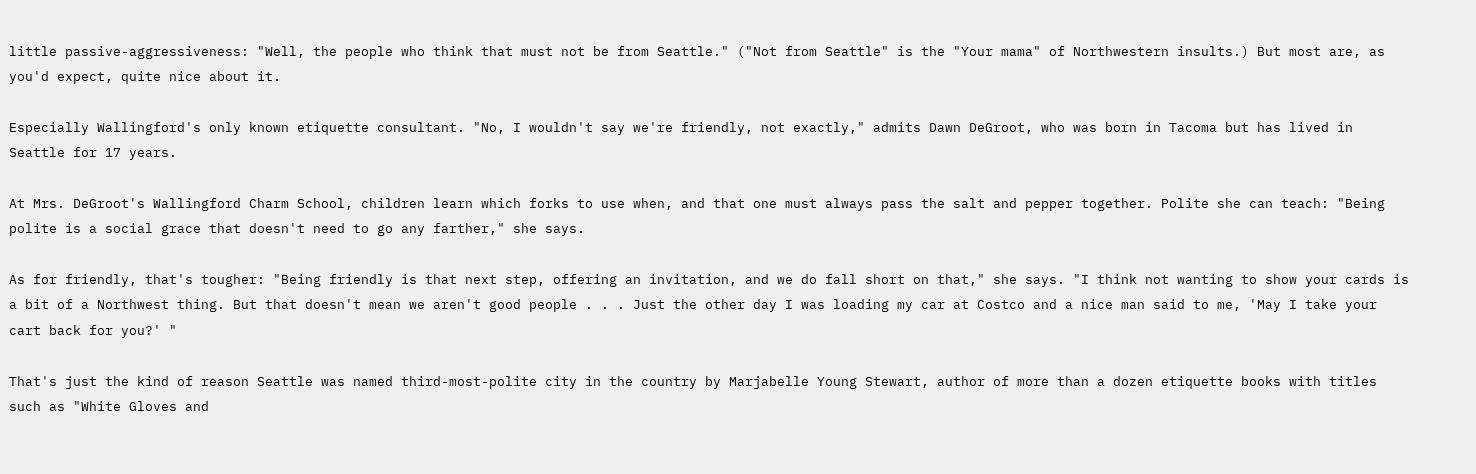little passive-aggressiveness: "Well, the people who think that must not be from Seattle." ("Not from Seattle" is the "Your mama" of Northwestern insults.) But most are, as you'd expect, quite nice about it.

Especially Wallingford's only known etiquette consultant. "No, I wouldn't say we're friendly, not exactly," admits Dawn DeGroot, who was born in Tacoma but has lived in Seattle for 17 years.

At Mrs. DeGroot's Wallingford Charm School, children learn which forks to use when, and that one must always pass the salt and pepper together. Polite she can teach: "Being polite is a social grace that doesn't need to go any farther," she says.

As for friendly, that's tougher: "Being friendly is that next step, offering an invitation, and we do fall short on that," she says. "I think not wanting to show your cards is a bit of a Northwest thing. But that doesn't mean we aren't good people . . . Just the other day I was loading my car at Costco and a nice man said to me, 'May I take your cart back for you?' "

That's just the kind of reason Seattle was named third-most-polite city in the country by Marjabelle Young Stewart, author of more than a dozen etiquette books with titles such as "White Gloves and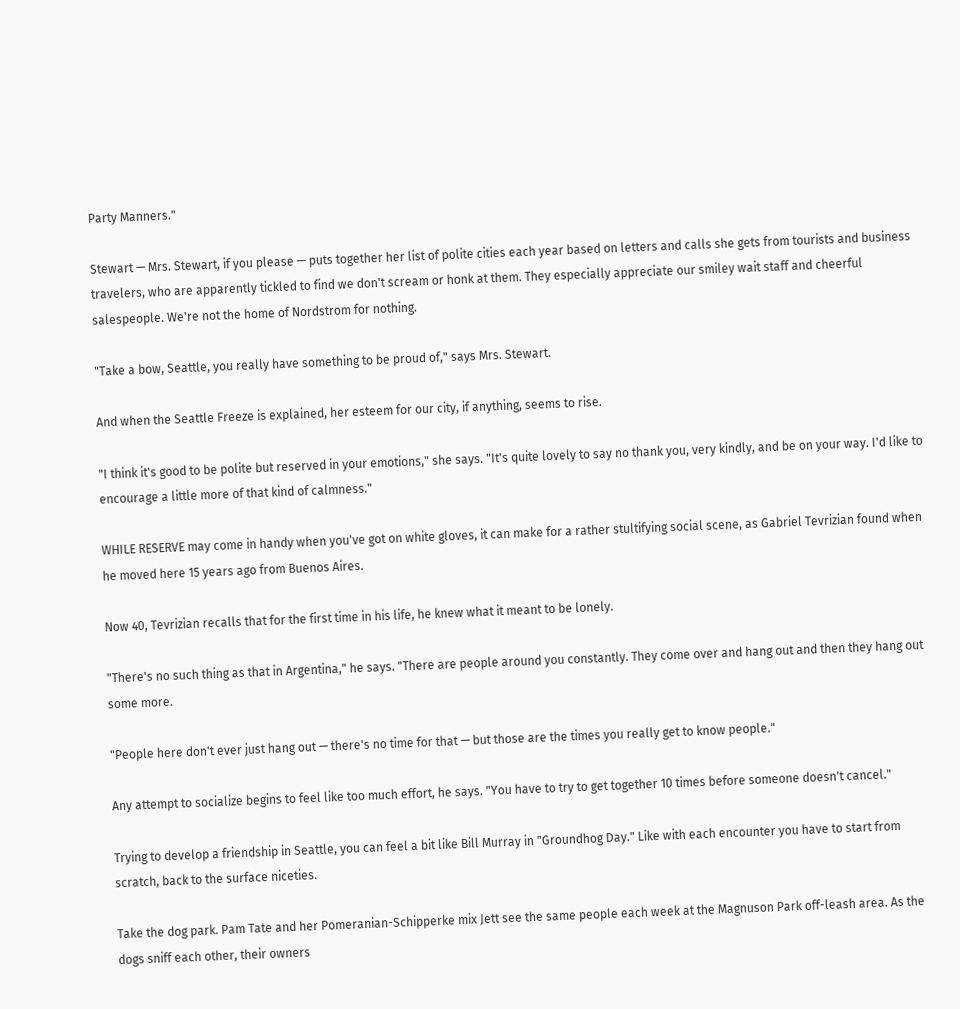Party Manners."

Stewart — Mrs. Stewart, if you please — puts together her list of polite cities each year based on letters and calls she gets from tourists and business travelers, who are apparently tickled to find we don't scream or honk at them. They especially appreciate our smiley wait staff and cheerful salespeople. We're not the home of Nordstrom for nothing.

"Take a bow, Seattle, you really have something to be proud of," says Mrs. Stewart.

And when the Seattle Freeze is explained, her esteem for our city, if anything, seems to rise.

"I think it's good to be polite but reserved in your emotions," she says. "It's quite lovely to say no thank you, very kindly, and be on your way. I'd like to encourage a little more of that kind of calmness."

WHILE RESERVE may come in handy when you've got on white gloves, it can make for a rather stultifying social scene, as Gabriel Tevrizian found when he moved here 15 years ago from Buenos Aires.

Now 40, Tevrizian recalls that for the first time in his life, he knew what it meant to be lonely.

"There's no such thing as that in Argentina," he says. "There are people around you constantly. They come over and hang out and then they hang out some more.

"People here don't ever just hang out — there's no time for that — but those are the times you really get to know people."

Any attempt to socialize begins to feel like too much effort, he says. "You have to try to get together 10 times before someone doesn't cancel."

Trying to develop a friendship in Seattle, you can feel a bit like Bill Murray in "Groundhog Day." Like with each encounter you have to start from scratch, back to the surface niceties.

Take the dog park. Pam Tate and her Pomeranian-Schipperke mix Jett see the same people each week at the Magnuson Park off-leash area. As the dogs sniff each other, their owners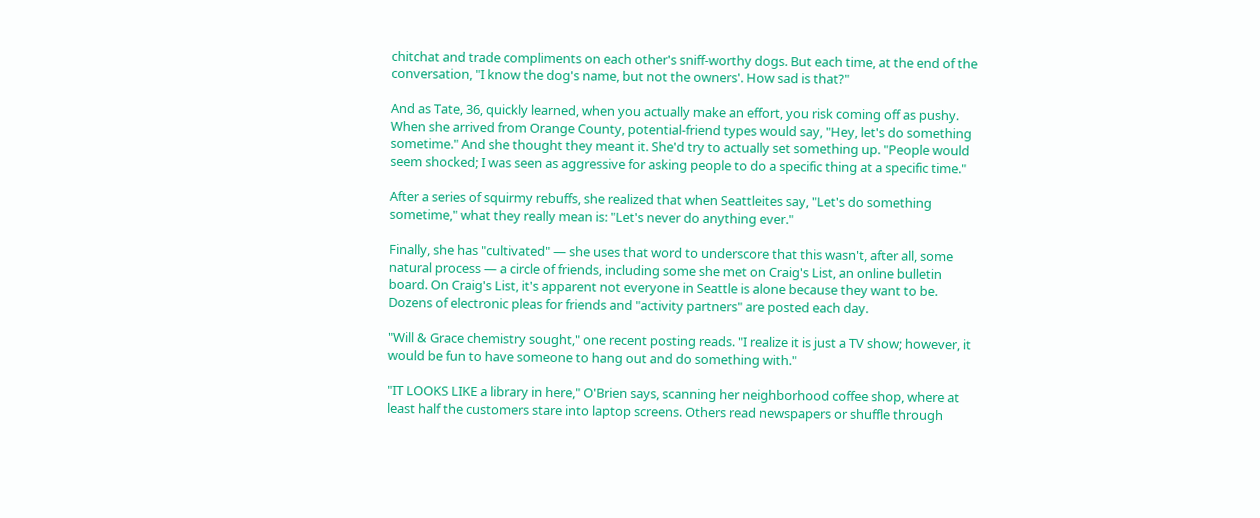chitchat and trade compliments on each other's sniff-worthy dogs. But each time, at the end of the conversation, "I know the dog's name, but not the owners'. How sad is that?"

And as Tate, 36, quickly learned, when you actually make an effort, you risk coming off as pushy. When she arrived from Orange County, potential-friend types would say, "Hey, let's do something sometime." And she thought they meant it. She'd try to actually set something up. "People would seem shocked; I was seen as aggressive for asking people to do a specific thing at a specific time."

After a series of squirmy rebuffs, she realized that when Seattleites say, "Let's do something sometime," what they really mean is: "Let's never do anything ever."

Finally, she has "cultivated" — she uses that word to underscore that this wasn't, after all, some natural process — a circle of friends, including some she met on Craig's List, an online bulletin board. On Craig's List, it's apparent not everyone in Seattle is alone because they want to be. Dozens of electronic pleas for friends and "activity partners" are posted each day.

"Will & Grace chemistry sought," one recent posting reads. "I realize it is just a TV show; however, it would be fun to have someone to hang out and do something with."

"IT LOOKS LIKE a library in here," O'Brien says, scanning her neighborhood coffee shop, where at least half the customers stare into laptop screens. Others read newspapers or shuffle through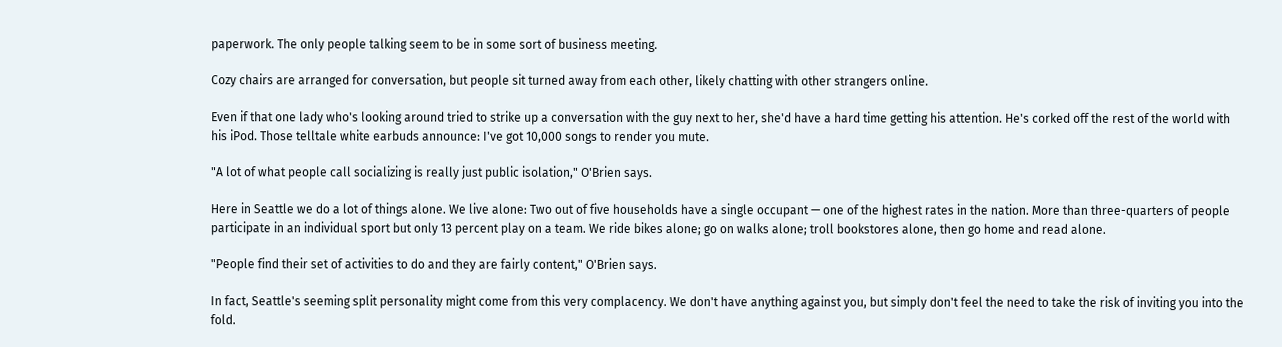paperwork. The only people talking seem to be in some sort of business meeting.

Cozy chairs are arranged for conversation, but people sit turned away from each other, likely chatting with other strangers online.

Even if that one lady who's looking around tried to strike up a conversation with the guy next to her, she'd have a hard time getting his attention. He's corked off the rest of the world with his iPod. Those telltale white earbuds announce: I've got 10,000 songs to render you mute.

"A lot of what people call socializing is really just public isolation," O'Brien says.

Here in Seattle we do a lot of things alone. We live alone: Two out of five households have a single occupant — one of the highest rates in the nation. More than three-quarters of people participate in an individual sport but only 13 percent play on a team. We ride bikes alone; go on walks alone; troll bookstores alone, then go home and read alone.

"People find their set of activities to do and they are fairly content," O'Brien says.

In fact, Seattle's seeming split personality might come from this very complacency. We don't have anything against you, but simply don't feel the need to take the risk of inviting you into the fold.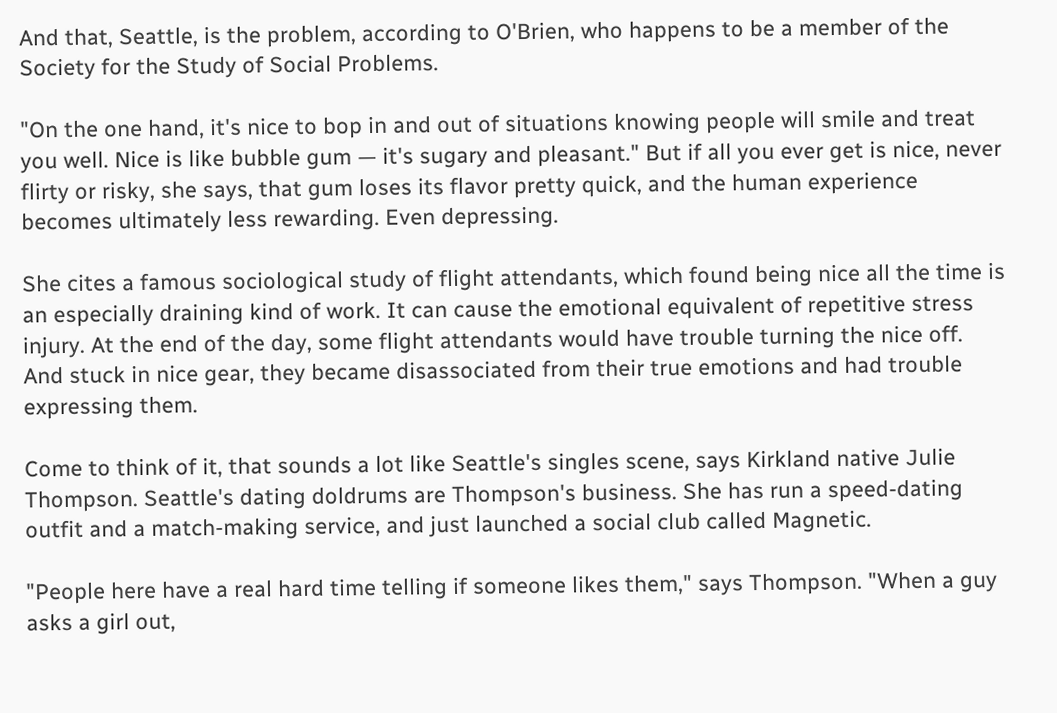And that, Seattle, is the problem, according to O'Brien, who happens to be a member of the Society for the Study of Social Problems.

"On the one hand, it's nice to bop in and out of situations knowing people will smile and treat you well. Nice is like bubble gum — it's sugary and pleasant." But if all you ever get is nice, never flirty or risky, she says, that gum loses its flavor pretty quick, and the human experience becomes ultimately less rewarding. Even depressing.

She cites a famous sociological study of flight attendants, which found being nice all the time is an especially draining kind of work. It can cause the emotional equivalent of repetitive stress injury. At the end of the day, some flight attendants would have trouble turning the nice off. And stuck in nice gear, they became disassociated from their true emotions and had trouble expressing them.

Come to think of it, that sounds a lot like Seattle's singles scene, says Kirkland native Julie Thompson. Seattle's dating doldrums are Thompson's business. She has run a speed-dating outfit and a match-making service, and just launched a social club called Magnetic.

"People here have a real hard time telling if someone likes them," says Thompson. "When a guy asks a girl out,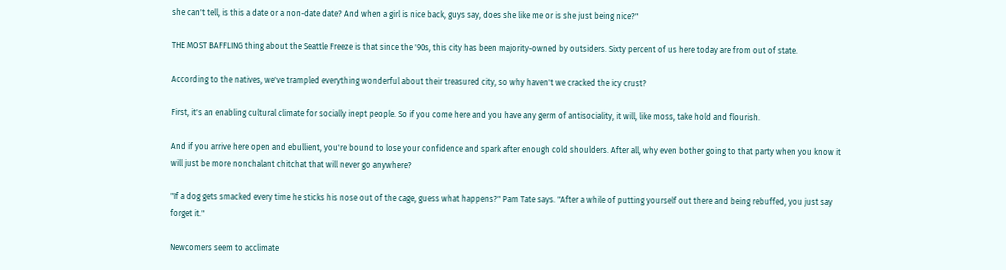she can't tell, is this a date or a non-date date? And when a girl is nice back, guys say, does she like me or is she just being nice?"

THE MOST BAFFLING thing about the Seattle Freeze is that since the '90s, this city has been majority-owned by outsiders. Sixty percent of us here today are from out of state.

According to the natives, we've trampled everything wonderful about their treasured city, so why haven't we cracked the icy crust?

First, it's an enabling cultural climate for socially inept people. So if you come here and you have any germ of antisociality, it will, like moss, take hold and flourish.

And if you arrive here open and ebullient, you're bound to lose your confidence and spark after enough cold shoulders. After all, why even bother going to that party when you know it will just be more nonchalant chitchat that will never go anywhere?

"If a dog gets smacked every time he sticks his nose out of the cage, guess what happens?" Pam Tate says. "After a while of putting yourself out there and being rebuffed, you just say forget it."

Newcomers seem to acclimate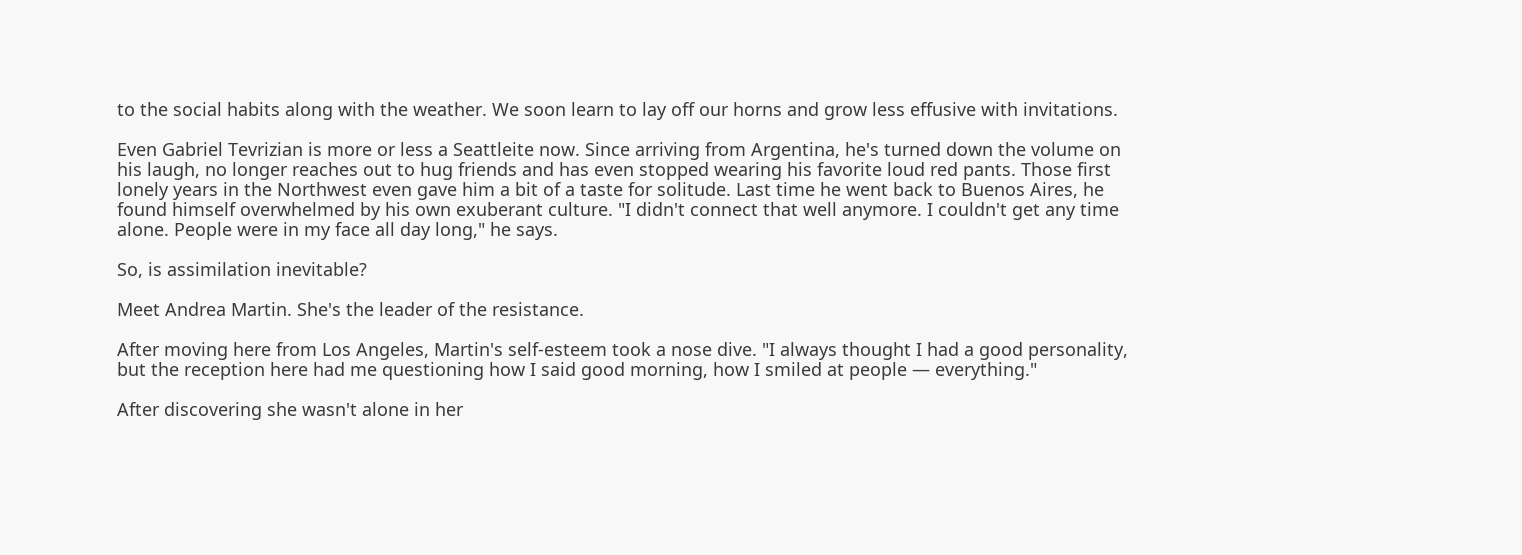to the social habits along with the weather. We soon learn to lay off our horns and grow less effusive with invitations.

Even Gabriel Tevrizian is more or less a Seattleite now. Since arriving from Argentina, he's turned down the volume on his laugh, no longer reaches out to hug friends and has even stopped wearing his favorite loud red pants. Those first lonely years in the Northwest even gave him a bit of a taste for solitude. Last time he went back to Buenos Aires, he found himself overwhelmed by his own exuberant culture. "I didn't connect that well anymore. I couldn't get any time alone. People were in my face all day long," he says.

So, is assimilation inevitable?

Meet Andrea Martin. She's the leader of the resistance.

After moving here from Los Angeles, Martin's self-esteem took a nose dive. "I always thought I had a good personality, but the reception here had me questioning how I said good morning, how I smiled at people — everything."

After discovering she wasn't alone in her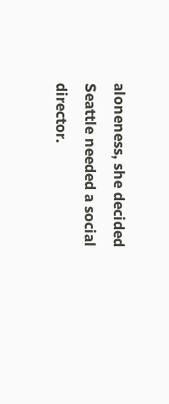aloneness, she decided Seattle needed a social director.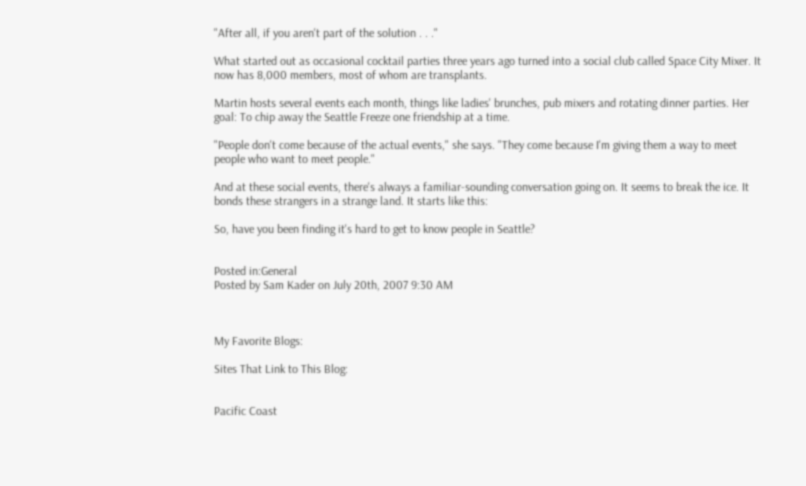"After all, if you aren't part of the solution . . ."

What started out as occasional cocktail parties three years ago turned into a social club called Space City Mixer. It now has 8,000 members, most of whom are transplants.

Martin hosts several events each month, things like ladies' brunches, pub mixers and rotating dinner parties. Her goal: To chip away the Seattle Freeze one friendship at a time.

"People don't come because of the actual events," she says. "They come because I'm giving them a way to meet people who want to meet people."

And at these social events, there's always a familiar-sounding conversation going on. It seems to break the ice. It bonds these strangers in a strange land. It starts like this:

So, have you been finding it's hard to get to know people in Seattle?


Posted in:General
Posted by Sam Kader on July 20th, 2007 9:30 AM



My Favorite Blogs:

Sites That Link to This Blog:


Pacific Coast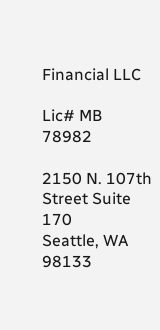Financial LLC

Lic# MB 78982

2150 N. 107th Street Suite 170
Seattle, WA 98133